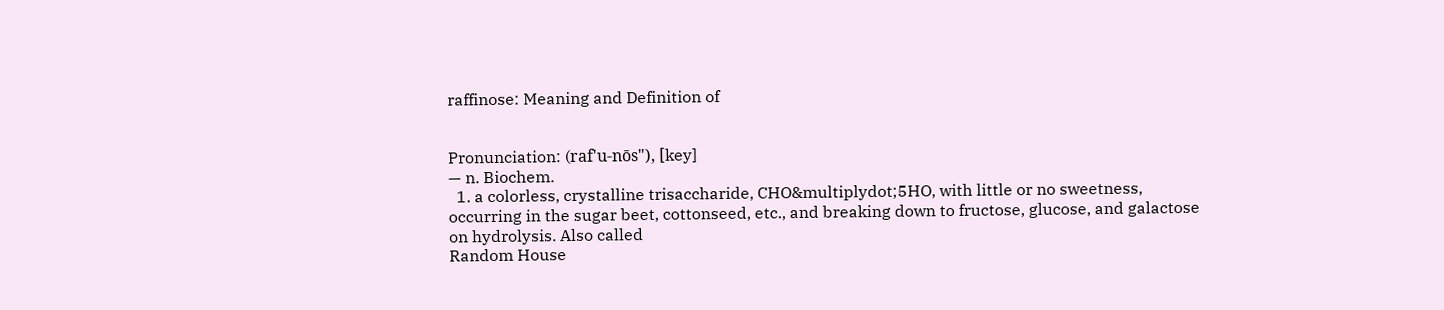raffinose: Meaning and Definition of


Pronunciation: (raf'u-nōs"), [key]
— n. Biochem.
  1. a colorless, crystalline trisaccharide, CHO&multiplydot;5HO, with little or no sweetness, occurring in the sugar beet, cottonseed, etc., and breaking down to fructose, glucose, and galactose on hydrolysis. Also called
Random House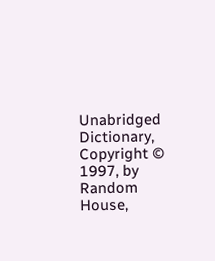Unabridged Dictionary, Copyright © 1997, by Random House,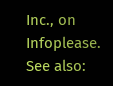Inc., on Infoplease.
See also: